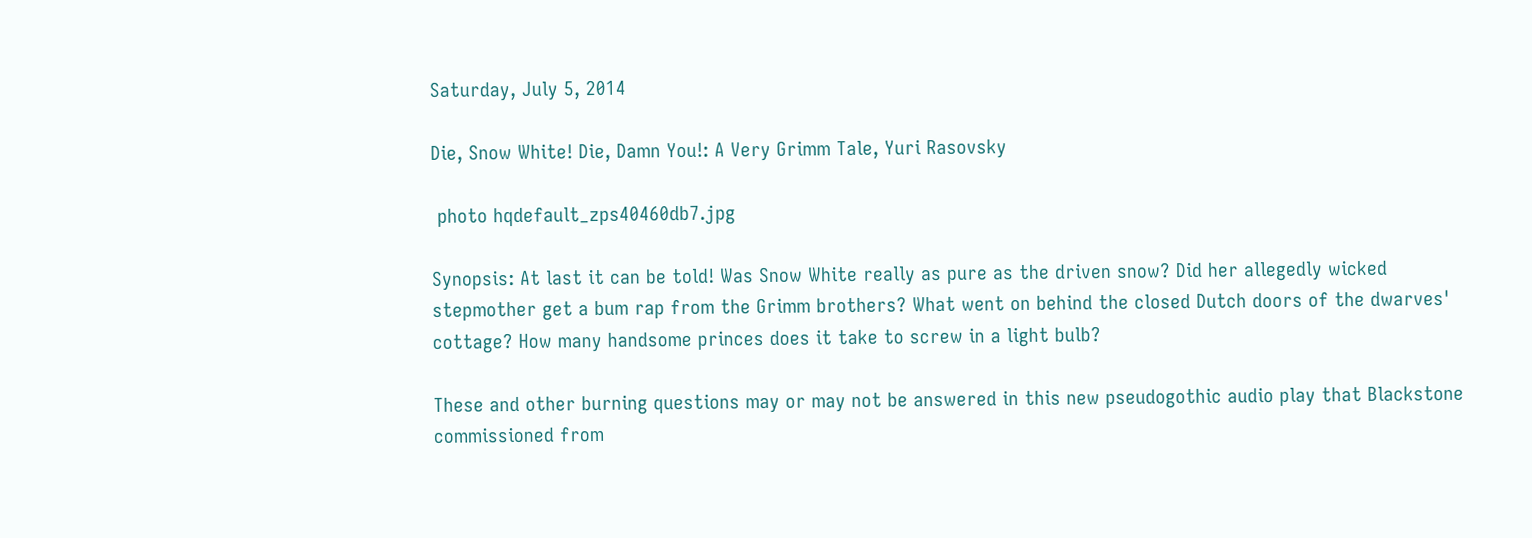Saturday, July 5, 2014

Die, Snow White! Die, Damn You!: A Very Grimm Tale, Yuri Rasovsky

 photo hqdefault_zps40460db7.jpg

Synopsis: At last it can be told! Was Snow White really as pure as the driven snow? Did her allegedly wicked stepmother get a bum rap from the Grimm brothers? What went on behind the closed Dutch doors of the dwarves' cottage? How many handsome princes does it take to screw in a light bulb?

These and other burning questions may or may not be answered in this new pseudogothic audio play that Blackstone commissioned from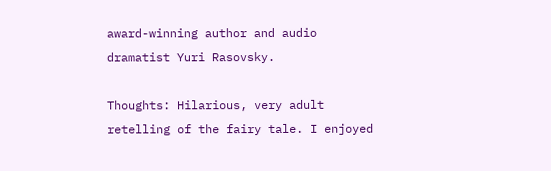award-winning author and audio dramatist Yuri Rasovsky.

Thoughts: Hilarious, very adult retelling of the fairy tale. I enjoyed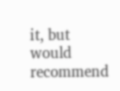it, but would recommend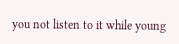you not listen to it while young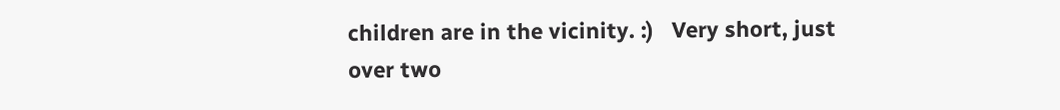children are in the vicinity. :)   Very short, just over two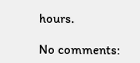hours.

No comments: